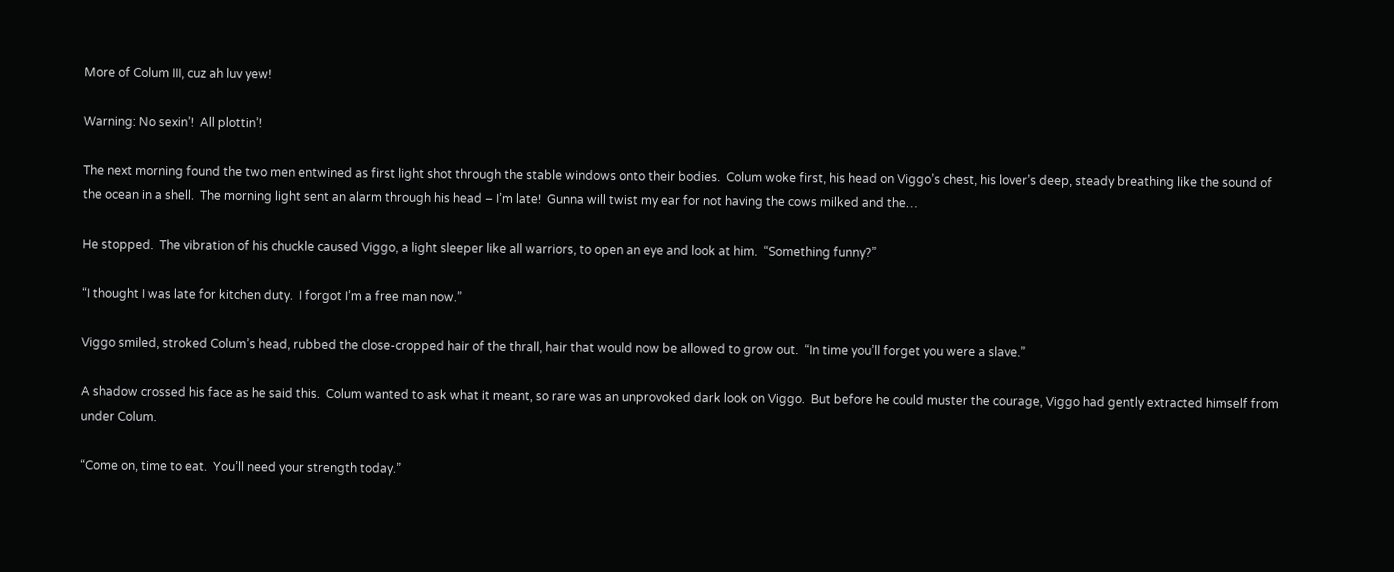More of Colum III, cuz ah luv yew!

Warning: No sexin’!  All plottin’!

The next morning found the two men entwined as first light shot through the stable windows onto their bodies.  Colum woke first, his head on Viggo’s chest, his lover’s deep, steady breathing like the sound of the ocean in a shell.  The morning light sent an alarm through his head – I’m late!  Gunna will twist my ear for not having the cows milked and the…

He stopped.  The vibration of his chuckle caused Viggo, a light sleeper like all warriors, to open an eye and look at him.  “Something funny?”

“I thought I was late for kitchen duty.  I forgot I’m a free man now.”

Viggo smiled, stroked Colum’s head, rubbed the close-cropped hair of the thrall, hair that would now be allowed to grow out.  “In time you’ll forget you were a slave.”

A shadow crossed his face as he said this.  Colum wanted to ask what it meant, so rare was an unprovoked dark look on Viggo.  But before he could muster the courage, Viggo had gently extracted himself from under Colum.

“Come on, time to eat.  You’ll need your strength today.”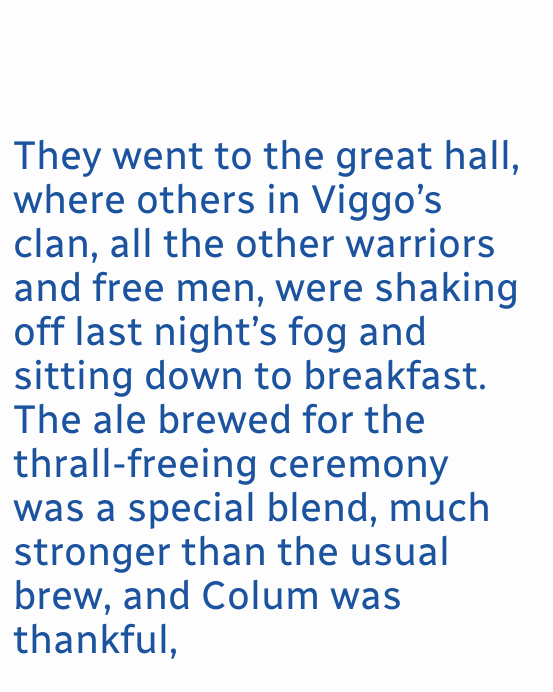They went to the great hall, where others in Viggo’s clan, all the other warriors and free men, were shaking off last night’s fog and sitting down to breakfast.  The ale brewed for the thrall-freeing ceremony was a special blend, much stronger than the usual brew, and Colum was thankful,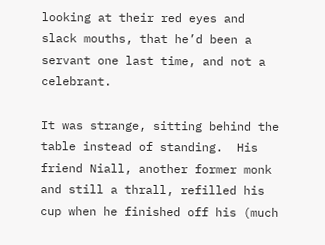looking at their red eyes and slack mouths, that he’d been a servant one last time, and not a celebrant.

It was strange, sitting behind the table instead of standing.  His friend Niall, another former monk and still a thrall, refilled his cup when he finished off his (much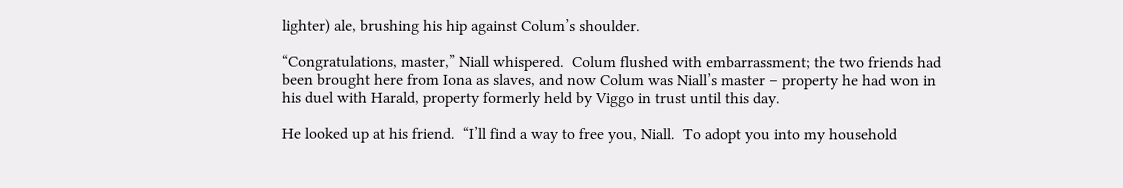lighter) ale, brushing his hip against Colum’s shoulder.

“Congratulations, master,” Niall whispered.  Colum flushed with embarrassment; the two friends had been brought here from Iona as slaves, and now Colum was Niall’s master – property he had won in his duel with Harald, property formerly held by Viggo in trust until this day.

He looked up at his friend.  “I’ll find a way to free you, Niall.  To adopt you into my household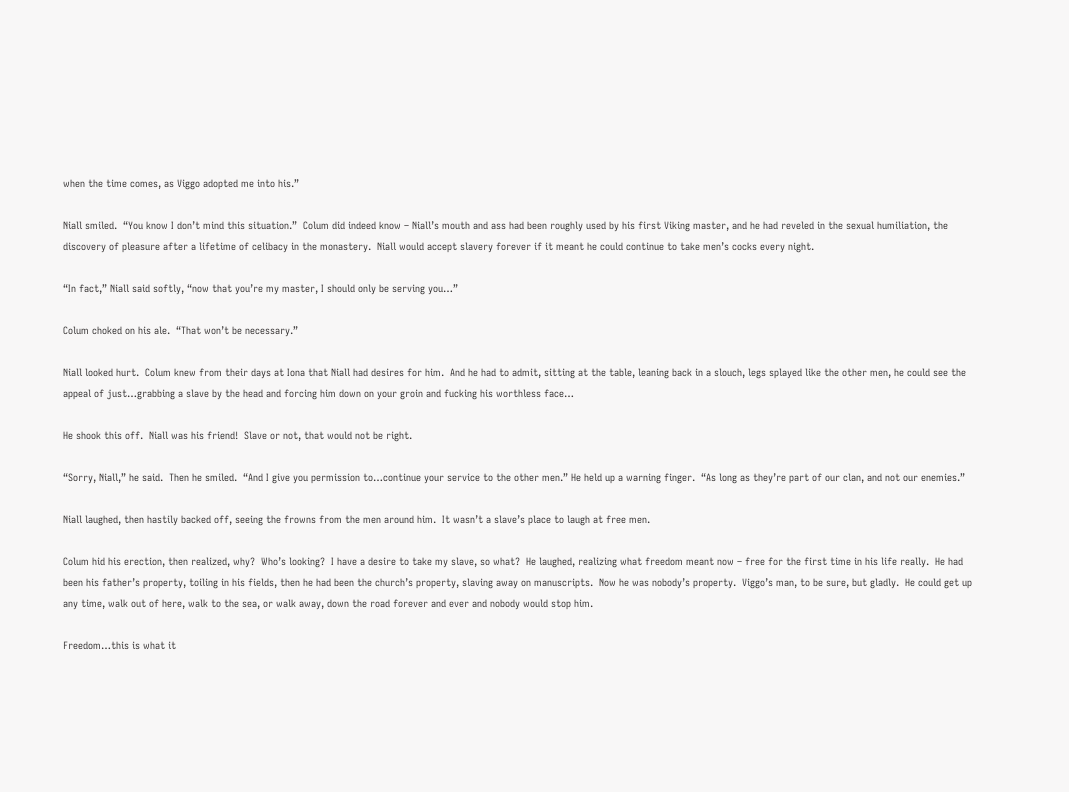when the time comes, as Viggo adopted me into his.”

Niall smiled.  “You know I don’t mind this situation.”  Colum did indeed know – Niall’s mouth and ass had been roughly used by his first Viking master, and he had reveled in the sexual humiliation, the discovery of pleasure after a lifetime of celibacy in the monastery.  Niall would accept slavery forever if it meant he could continue to take men’s cocks every night.

“In fact,” Niall said softly, “now that you’re my master, I should only be serving you…”

Colum choked on his ale.  “That won’t be necessary.”

Niall looked hurt.  Colum knew from their days at Iona that Niall had desires for him.  And he had to admit, sitting at the table, leaning back in a slouch, legs splayed like the other men, he could see the appeal of just…grabbing a slave by the head and forcing him down on your groin and fucking his worthless face…

He shook this off.  Niall was his friend!  Slave or not, that would not be right.

“Sorry, Niall,” he said.  Then he smiled.  “And I give you permission to…continue your service to the other men.” He held up a warning finger.  “As long as they’re part of our clan, and not our enemies.”

Niall laughed, then hastily backed off, seeing the frowns from the men around him.  It wasn’t a slave’s place to laugh at free men.

Colum hid his erection, then realized, why?  Who’s looking?  I have a desire to take my slave, so what?  He laughed, realizing what freedom meant now – free for the first time in his life really.  He had been his father’s property, toiling in his fields, then he had been the church’s property, slaving away on manuscripts.  Now he was nobody’s property.  Viggo’s man, to be sure, but gladly.  He could get up any time, walk out of here, walk to the sea, or walk away, down the road forever and ever and nobody would stop him.

Freedom…this is what it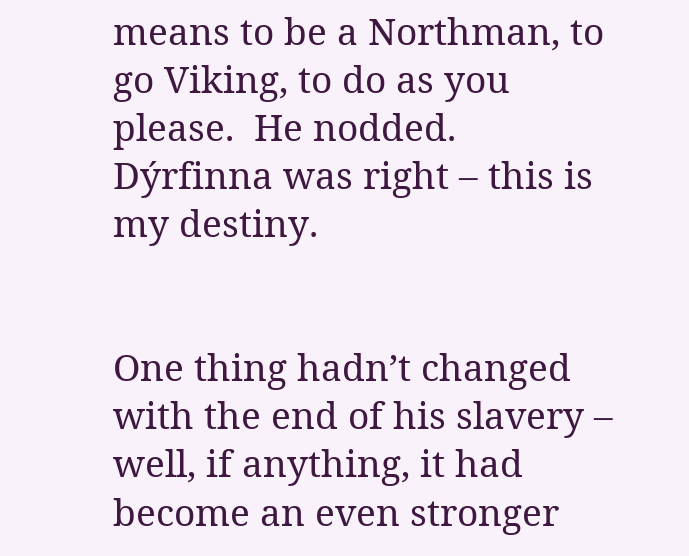means to be a Northman, to go Viking, to do as you please.  He nodded.  Dýrfinna was right – this is my destiny.


One thing hadn’t changed with the end of his slavery – well, if anything, it had become an even stronger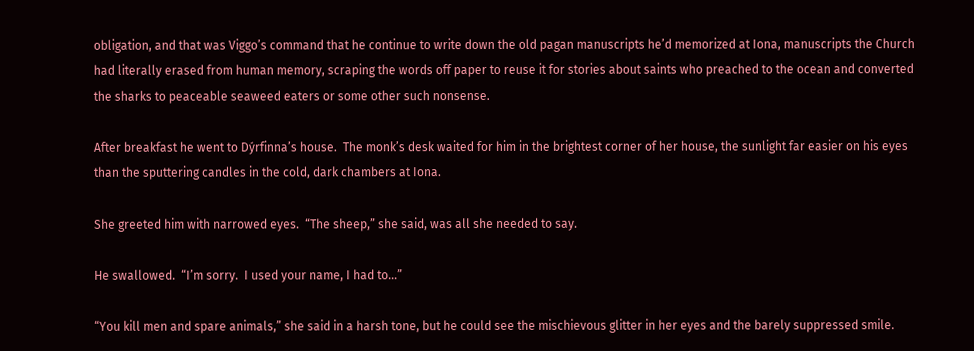obligation, and that was Viggo’s command that he continue to write down the old pagan manuscripts he’d memorized at Iona, manuscripts the Church had literally erased from human memory, scraping the words off paper to reuse it for stories about saints who preached to the ocean and converted the sharks to peaceable seaweed eaters or some other such nonsense.

After breakfast he went to Dýrfinna’s house.  The monk’s desk waited for him in the brightest corner of her house, the sunlight far easier on his eyes than the sputtering candles in the cold, dark chambers at Iona.

She greeted him with narrowed eyes.  “The sheep,” she said, was all she needed to say.

He swallowed.  “I’m sorry.  I used your name, I had to…”

“You kill men and spare animals,” she said in a harsh tone, but he could see the mischievous glitter in her eyes and the barely suppressed smile.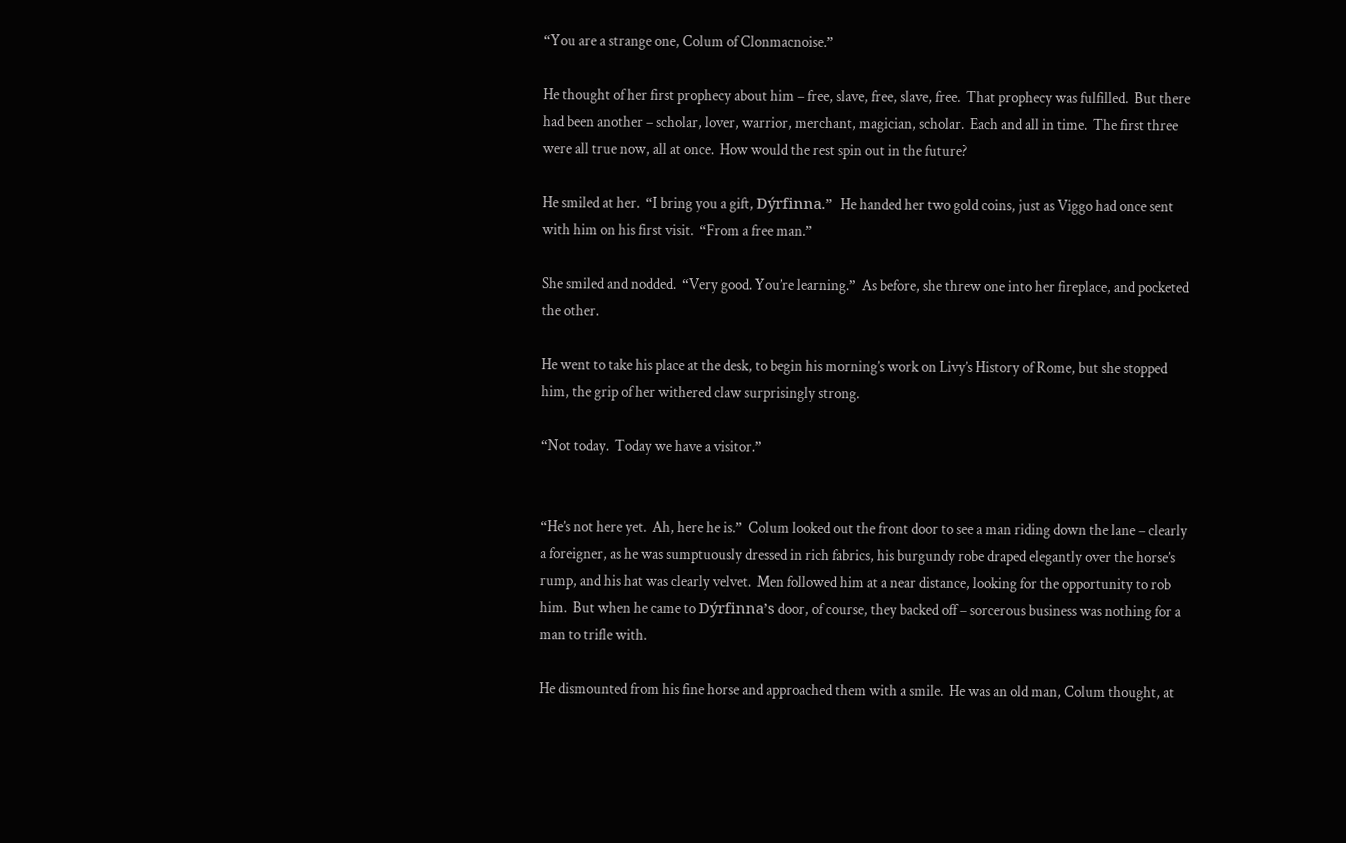“You are a strange one, Colum of Clonmacnoise.”

He thought of her first prophecy about him – free, slave, free, slave, free.  That prophecy was fulfilled.  But there had been another – scholar, lover, warrior, merchant, magician, scholar.  Each and all in time.  The first three were all true now, all at once.  How would the rest spin out in the future?

He smiled at her.  “I bring you a gift, Dýrfinna.”  He handed her two gold coins, just as Viggo had once sent with him on his first visit.  “From a free man.”

She smiled and nodded.  “Very good. You’re learning.”  As before, she threw one into her fireplace, and pocketed the other.

He went to take his place at the desk, to begin his morning’s work on Livy’s History of Rome, but she stopped him, the grip of her withered claw surprisingly strong.

“Not today.  Today we have a visitor.”


“He’s not here yet.  Ah, here he is.”  Colum looked out the front door to see a man riding down the lane – clearly a foreigner, as he was sumptuously dressed in rich fabrics, his burgundy robe draped elegantly over the horse’s rump, and his hat was clearly velvet.  Men followed him at a near distance, looking for the opportunity to rob him.  But when he came to Dýrfinna’s door, of course, they backed off – sorcerous business was nothing for a man to trifle with.

He dismounted from his fine horse and approached them with a smile.  He was an old man, Colum thought, at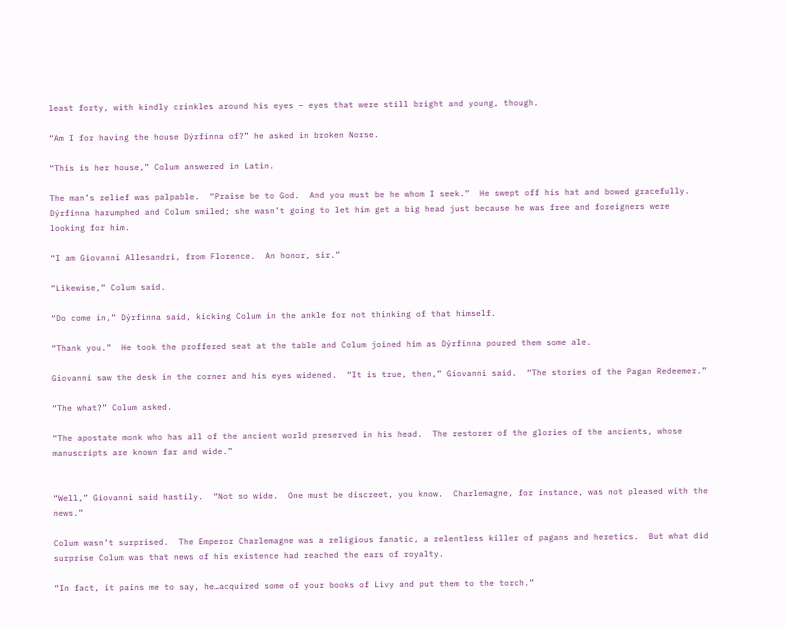least forty, with kindly crinkles around his eyes – eyes that were still bright and young, though.

“Am I for having the house Dýrfinna of?” he asked in broken Norse.

“This is her house,” Colum answered in Latin.

The man’s relief was palpable.  “Praise be to God.  And you must be he whom I seek.”  He swept off his hat and bowed gracefully.  Dýrfinna harumphed and Colum smiled; she wasn’t going to let him get a big head just because he was free and foreigners were looking for him.

“I am Giovanni Allesandri, from Florence.  An honor, sir.”

“Likewise,” Colum said.

“Do come in,” Dýrfinna said, kicking Colum in the ankle for not thinking of that himself.

“Thank you.”  He took the proffered seat at the table and Colum joined him as Dýrfinna poured them some ale.

Giovanni saw the desk in the corner and his eyes widened.  “It is true, then,” Giovanni said.  “The stories of the Pagan Redeemer.”

“The what?” Colum asked.

“The apostate monk who has all of the ancient world preserved in his head.  The restorer of the glories of the ancients, whose manuscripts are known far and wide.”


“Well,” Giovanni said hastily.  “Not so wide.  One must be discreet, you know.  Charlemagne, for instance, was not pleased with the news.”

Colum wasn’t surprised.  The Emperor Charlemagne was a religious fanatic, a relentless killer of pagans and heretics.  But what did surprise Colum was that news of his existence had reached the ears of royalty.

“In fact, it pains me to say, he…acquired some of your books of Livy and put them to the torch.”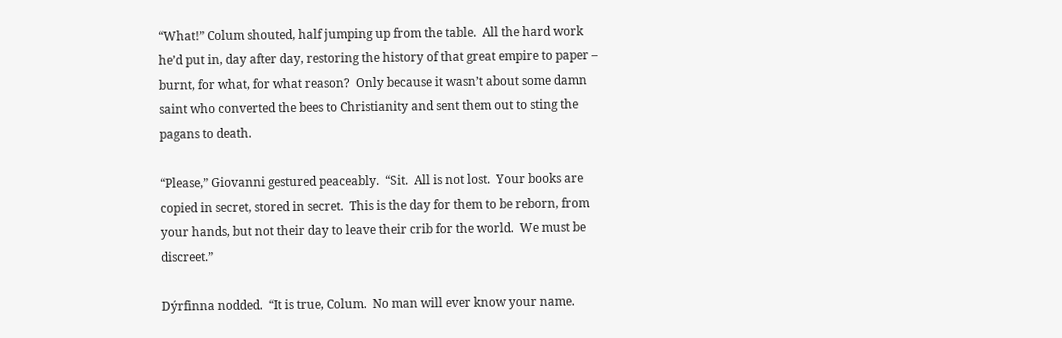“What!” Colum shouted, half jumping up from the table.  All the hard work he’d put in, day after day, restoring the history of that great empire to paper – burnt, for what, for what reason?  Only because it wasn’t about some damn saint who converted the bees to Christianity and sent them out to sting the pagans to death.

“Please,” Giovanni gestured peaceably.  “Sit.  All is not lost.  Your books are copied in secret, stored in secret.  This is the day for them to be reborn, from your hands, but not their day to leave their crib for the world.  We must be discreet.”

Dýrfinna nodded.  “It is true, Colum.  No man will ever know your name.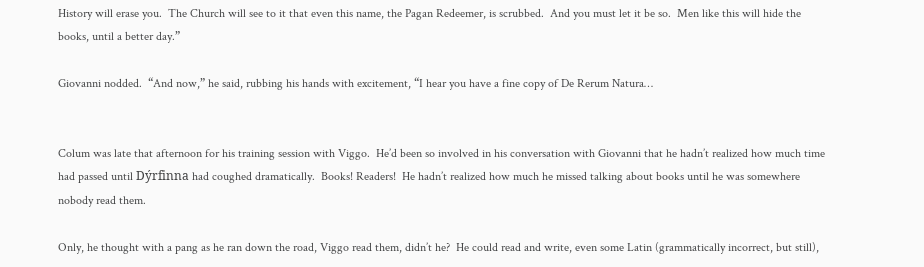History will erase you.  The Church will see to it that even this name, the Pagan Redeemer, is scrubbed.  And you must let it be so.  Men like this will hide the books, until a better day.”

Giovanni nodded.  “And now,” he said, rubbing his hands with excitement, “I hear you have a fine copy of De Rerum Natura…


Colum was late that afternoon for his training session with Viggo.  He’d been so involved in his conversation with Giovanni that he hadn’t realized how much time had passed until Dýrfinna had coughed dramatically.  Books! Readers!  He hadn’t realized how much he missed talking about books until he was somewhere nobody read them.

Only, he thought with a pang as he ran down the road, Viggo read them, didn’t he?  He could read and write, even some Latin (grammatically incorrect, but still),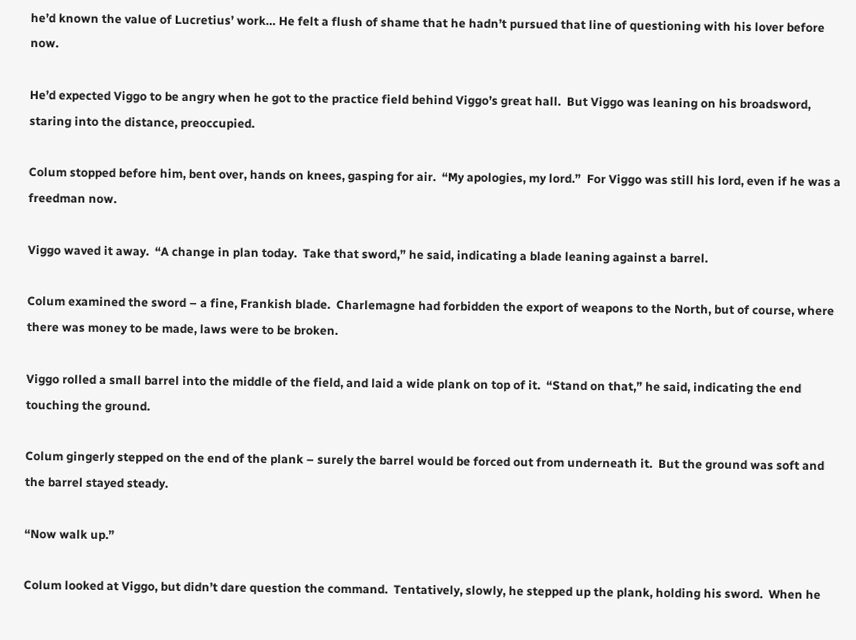he’d known the value of Lucretius’ work… He felt a flush of shame that he hadn’t pursued that line of questioning with his lover before now.

He’d expected Viggo to be angry when he got to the practice field behind Viggo’s great hall.  But Viggo was leaning on his broadsword, staring into the distance, preoccupied.

Colum stopped before him, bent over, hands on knees, gasping for air.  “My apologies, my lord.”  For Viggo was still his lord, even if he was a freedman now.

Viggo waved it away.  “A change in plan today.  Take that sword,” he said, indicating a blade leaning against a barrel.

Colum examined the sword – a fine, Frankish blade.  Charlemagne had forbidden the export of weapons to the North, but of course, where there was money to be made, laws were to be broken.

Viggo rolled a small barrel into the middle of the field, and laid a wide plank on top of it.  “Stand on that,” he said, indicating the end touching the ground.

Colum gingerly stepped on the end of the plank – surely the barrel would be forced out from underneath it.  But the ground was soft and the barrel stayed steady.

“Now walk up.”

Colum looked at Viggo, but didn’t dare question the command.  Tentatively, slowly, he stepped up the plank, holding his sword.  When he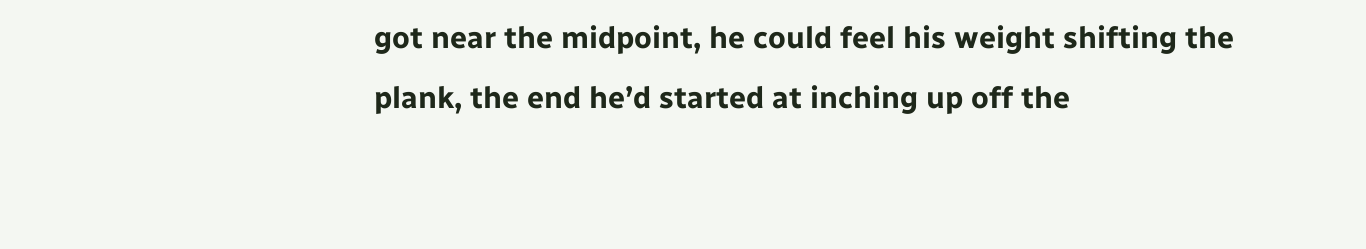got near the midpoint, he could feel his weight shifting the plank, the end he’d started at inching up off the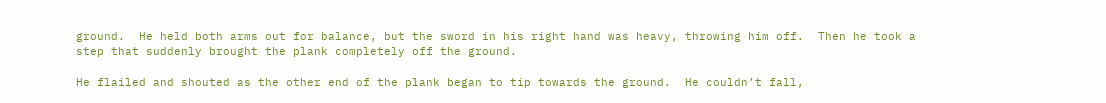ground.  He held both arms out for balance, but the sword in his right hand was heavy, throwing him off.  Then he took a step that suddenly brought the plank completely off the ground.

He flailed and shouted as the other end of the plank began to tip towards the ground.  He couldn’t fall,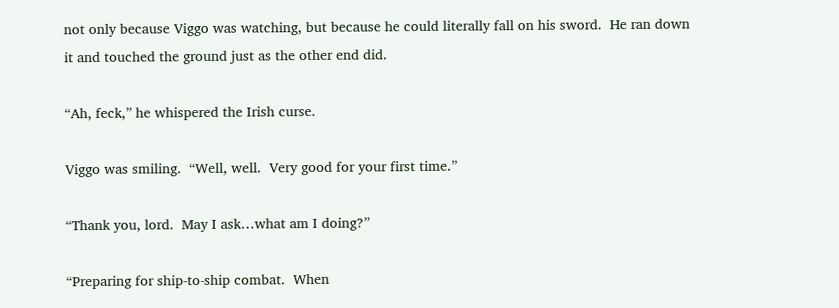not only because Viggo was watching, but because he could literally fall on his sword.  He ran down it and touched the ground just as the other end did.

“Ah, feck,” he whispered the Irish curse.

Viggo was smiling.  “Well, well.  Very good for your first time.”

“Thank you, lord.  May I ask…what am I doing?”

“Preparing for ship-to-ship combat.  When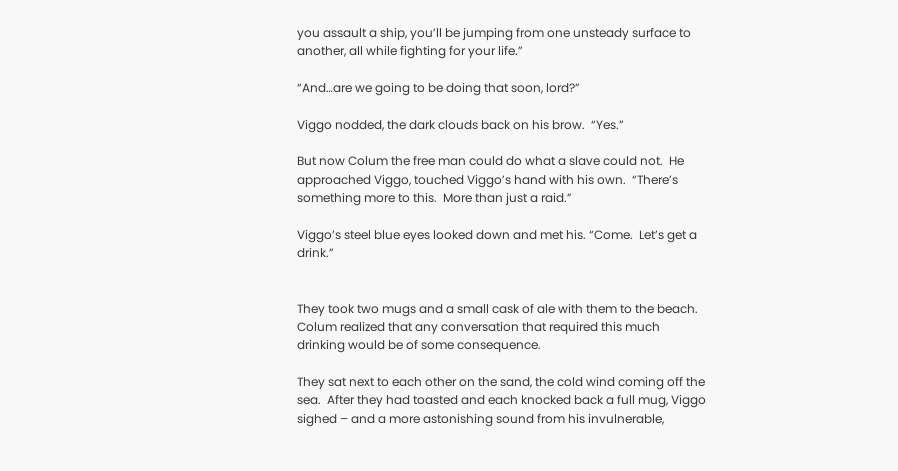you assault a ship, you’ll be jumping from one unsteady surface to another, all while fighting for your life.”

“And…are we going to be doing that soon, lord?”

Viggo nodded, the dark clouds back on his brow.  “Yes.”

But now Colum the free man could do what a slave could not.  He approached Viggo, touched Viggo’s hand with his own.  “There’s something more to this.  More than just a raid.”

Viggo’s steel blue eyes looked down and met his. “Come.  Let’s get a drink.”


They took two mugs and a small cask of ale with them to the beach.  Colum realized that any conversation that required this much drinking would be of some consequence.

They sat next to each other on the sand, the cold wind coming off the sea.  After they had toasted and each knocked back a full mug, Viggo sighed – and a more astonishing sound from his invulnerable,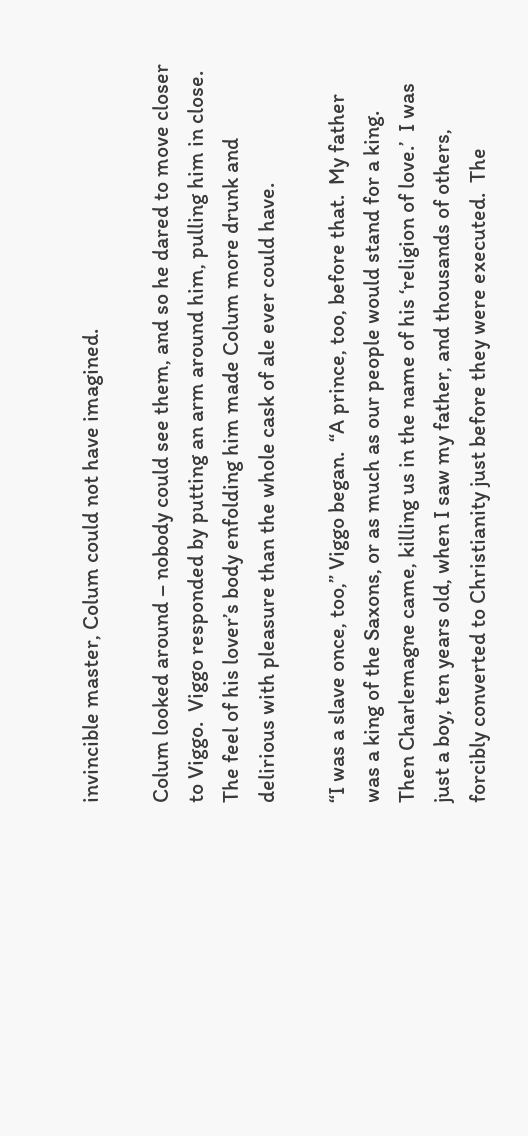invincible master, Colum could not have imagined.

Colum looked around – nobody could see them, and so he dared to move closer to Viggo.  Viggo responded by putting an arm around him, pulling him in close.  The feel of his lover’s body enfolding him made Colum more drunk and delirious with pleasure than the whole cask of ale ever could have.

“I was a slave once, too,” Viggo began.  “A prince, too, before that.  My father was a king of the Saxons, or as much as our people would stand for a king.  Then Charlemagne came, killing us in the name of his ‘religion of love.’  I was just a boy, ten years old, when I saw my father, and thousands of others, forcibly converted to Christianity just before they were executed.  The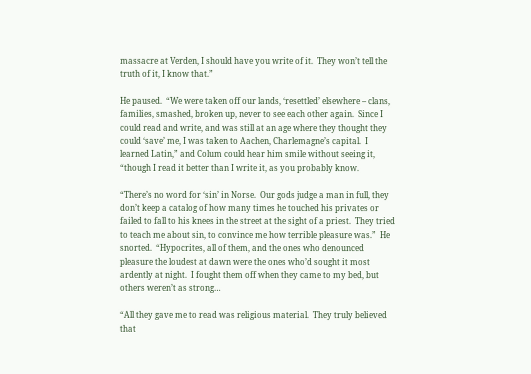massacre at Verden, I should have you write of it.  They won’t tell the truth of it, I know that.”

He paused.  “We were taken off our lands, ‘resettled’ elsewhere – clans, families, smashed, broken up, never to see each other again.  Since I could read and write, and was still at an age where they thought they could ‘save’ me, I was taken to Aachen, Charlemagne’s capital.  I learned Latin,” and Colum could hear him smile without seeing it, “though I read it better than I write it, as you probably know.

“There’s no word for ‘sin’ in Norse.  Our gods judge a man in full, they don’t keep a catalog of how many times he touched his privates or failed to fall to his knees in the street at the sight of a priest.  They tried to teach me about sin, to convince me how terrible pleasure was.”  He snorted.  “Hypocrites, all of them, and the ones who denounced pleasure the loudest at dawn were the ones who’d sought it most ardently at night.  I fought them off when they came to my bed, but others weren’t as strong…

“All they gave me to read was religious material.  They truly believed that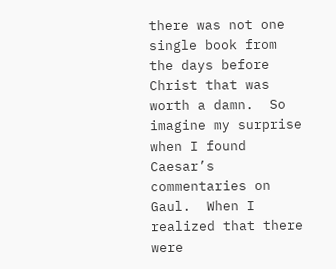there was not one single book from the days before Christ that was worth a damn.  So imagine my surprise when I found Caesar’s commentaries on Gaul.  When I realized that there were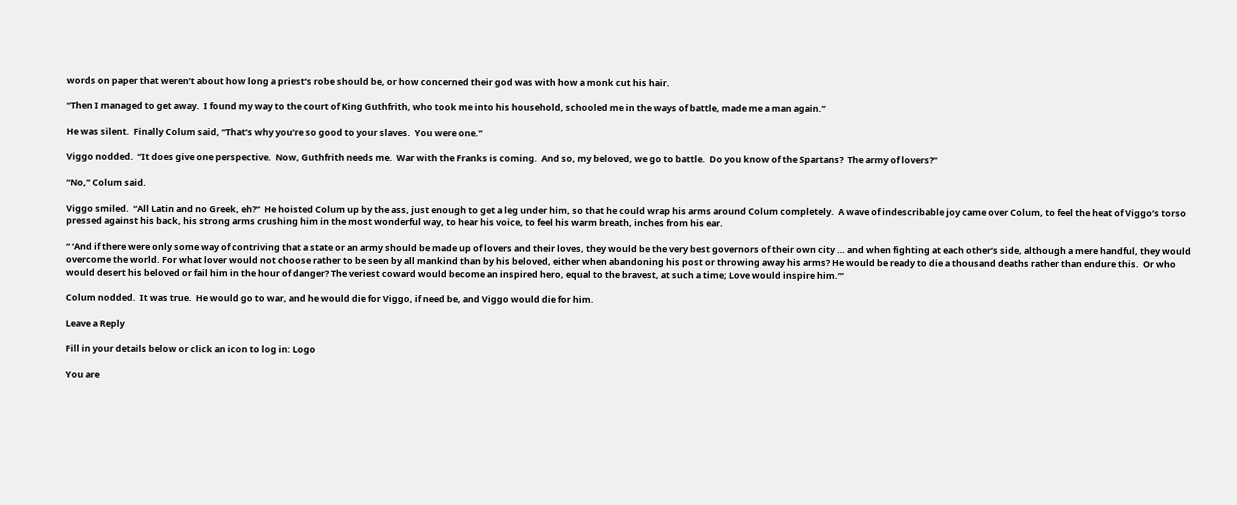words on paper that weren’t about how long a priest’s robe should be, or how concerned their god was with how a monk cut his hair.

“Then I managed to get away.  I found my way to the court of King Guthfrith, who took me into his household, schooled me in the ways of battle, made me a man again.”

He was silent.  Finally Colum said, “That’s why you’re so good to your slaves.  You were one.”

Viggo nodded.  “It does give one perspective.  Now, Guthfrith needs me.  War with the Franks is coming.  And so, my beloved, we go to battle.  Do you know of the Spartans?  The army of lovers?”

“No,” Colum said.

Viggo smiled.  “All Latin and no Greek, eh?”  He hoisted Colum up by the ass, just enough to get a leg under him, so that he could wrap his arms around Colum completely.  A wave of indescribable joy came over Colum, to feel the heat of Viggo’s torso pressed against his back, his strong arms crushing him in the most wonderful way, to hear his voice, to feel his warm breath, inches from his ear.

“ ‘And if there were only some way of contriving that a state or an army should be made up of lovers and their loves, they would be the very best governors of their own city … and when fighting at each other’s side, although a mere handful, they would overcome the world. For what lover would not choose rather to be seen by all mankind than by his beloved, either when abandoning his post or throwing away his arms? He would be ready to die a thousand deaths rather than endure this.  Or who would desert his beloved or fail him in the hour of danger? The veriest coward would become an inspired hero, equal to the bravest, at such a time; Love would inspire him.’”

Colum nodded.  It was true.  He would go to war, and he would die for Viggo, if need be, and Viggo would die for him.

Leave a Reply

Fill in your details below or click an icon to log in: Logo

You are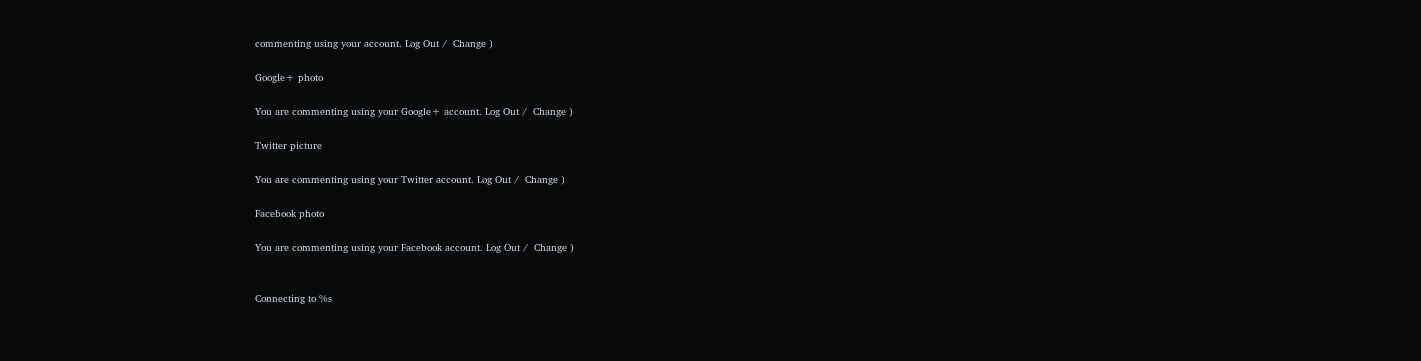commenting using your account. Log Out /  Change )

Google+ photo

You are commenting using your Google+ account. Log Out /  Change )

Twitter picture

You are commenting using your Twitter account. Log Out /  Change )

Facebook photo

You are commenting using your Facebook account. Log Out /  Change )


Connecting to %s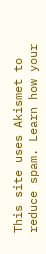This site uses Akismet to reduce spam. Learn how your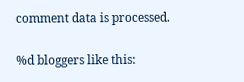comment data is processed.

%d bloggers like this: